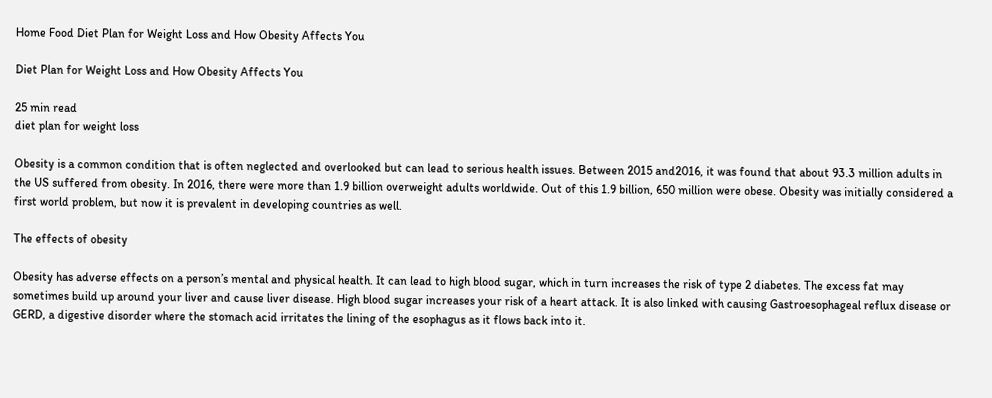Home Food Diet Plan for Weight Loss and How Obesity Affects You

Diet Plan for Weight Loss and How Obesity Affects You

25 min read
diet plan for weight loss

Obesity is a common condition that is often neglected and overlooked but can lead to serious health issues. Between 2015 and2016, it was found that about 93.3 million adults in the US suffered from obesity. In 2016, there were more than 1.9 billion overweight adults worldwide. Out of this 1.9 billion, 650 million were obese. Obesity was initially considered a first world problem, but now it is prevalent in developing countries as well.

The effects of obesity

Obesity has adverse effects on a person’s mental and physical health. It can lead to high blood sugar, which in turn increases the risk of type 2 diabetes. The excess fat may sometimes build up around your liver and cause liver disease. High blood sugar increases your risk of a heart attack. It is also linked with causing Gastroesophageal reflux disease or GERD, a digestive disorder where the stomach acid irritates the lining of the esophagus as it flows back into it.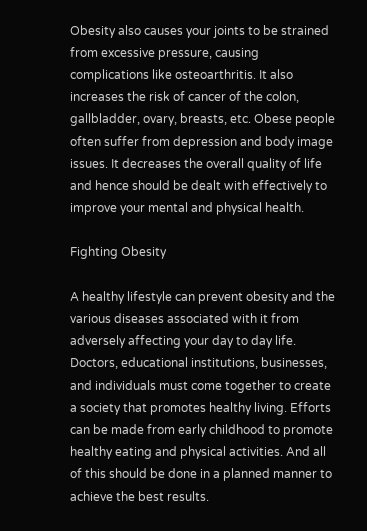Obesity also causes your joints to be strained from excessive pressure, causing complications like osteoarthritis. It also increases the risk of cancer of the colon, gallbladder, ovary, breasts, etc. Obese people often suffer from depression and body image issues. It decreases the overall quality of life and hence should be dealt with effectively to improve your mental and physical health.

Fighting Obesity

A healthy lifestyle can prevent obesity and the various diseases associated with it from adversely affecting your day to day life. Doctors, educational institutions, businesses, and individuals must come together to create a society that promotes healthy living. Efforts can be made from early childhood to promote healthy eating and physical activities. And all of this should be done in a planned manner to achieve the best results.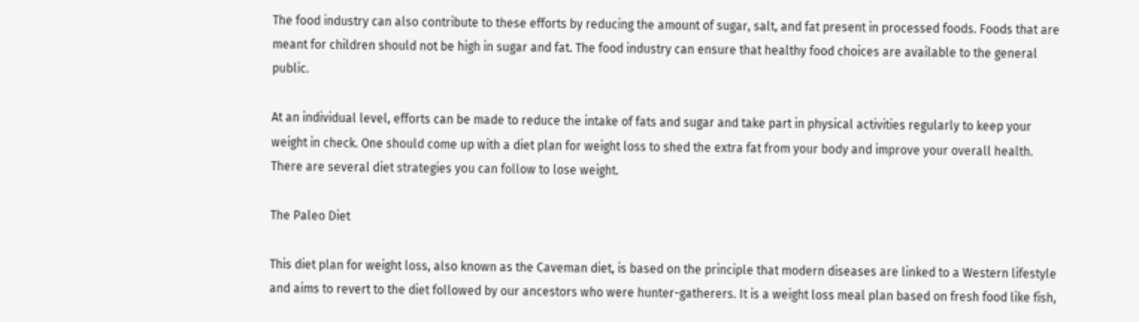The food industry can also contribute to these efforts by reducing the amount of sugar, salt, and fat present in processed foods. Foods that are meant for children should not be high in sugar and fat. The food industry can ensure that healthy food choices are available to the general public.

At an individual level, efforts can be made to reduce the intake of fats and sugar and take part in physical activities regularly to keep your weight in check. One should come up with a diet plan for weight loss to shed the extra fat from your body and improve your overall health. There are several diet strategies you can follow to lose weight.

The Paleo Diet

This diet plan for weight loss, also known as the Caveman diet, is based on the principle that modern diseases are linked to a Western lifestyle and aims to revert to the diet followed by our ancestors who were hunter-gatherers. It is a weight loss meal plan based on fresh food like fish,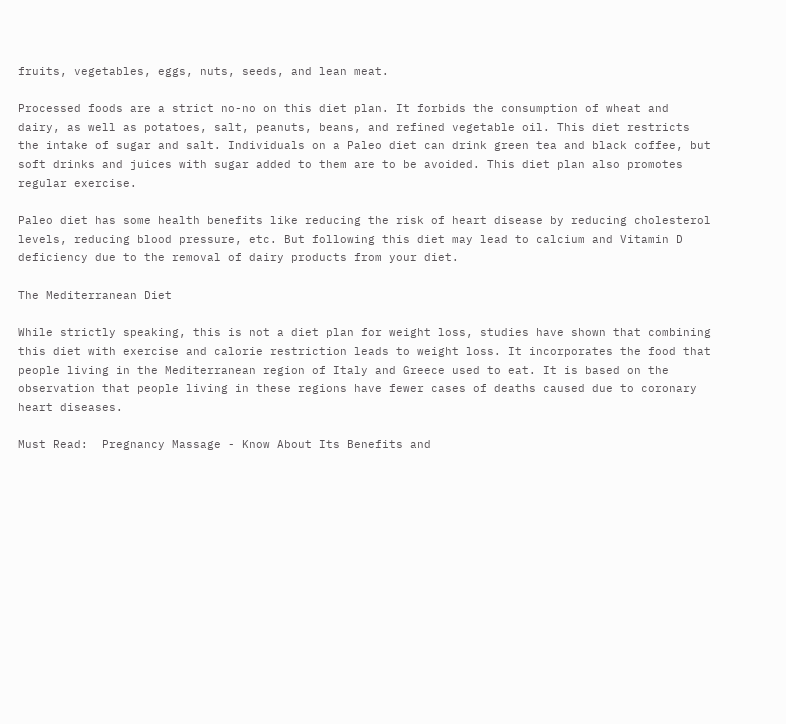fruits, vegetables, eggs, nuts, seeds, and lean meat.

Processed foods are a strict no-no on this diet plan. It forbids the consumption of wheat and dairy, as well as potatoes, salt, peanuts, beans, and refined vegetable oil. This diet restricts the intake of sugar and salt. Individuals on a Paleo diet can drink green tea and black coffee, but soft drinks and juices with sugar added to them are to be avoided. This diet plan also promotes regular exercise.

Paleo diet has some health benefits like reducing the risk of heart disease by reducing cholesterol levels, reducing blood pressure, etc. But following this diet may lead to calcium and Vitamin D deficiency due to the removal of dairy products from your diet.

The Mediterranean Diet

While strictly speaking, this is not a diet plan for weight loss, studies have shown that combining this diet with exercise and calorie restriction leads to weight loss. It incorporates the food that people living in the Mediterranean region of Italy and Greece used to eat. It is based on the observation that people living in these regions have fewer cases of deaths caused due to coronary heart diseases.

Must Read:  Pregnancy Massage - Know About Its Benefits and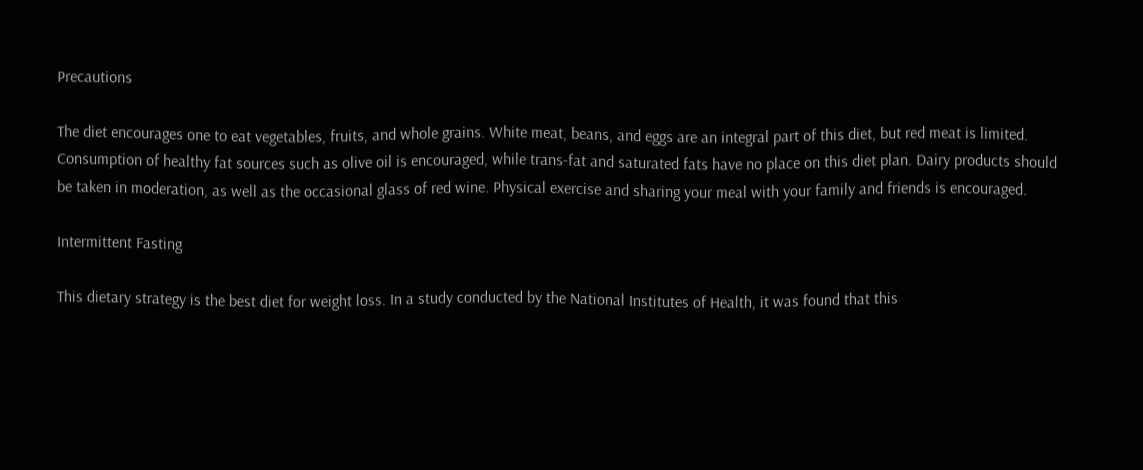Precautions

The diet encourages one to eat vegetables, fruits, and whole grains. White meat, beans, and eggs are an integral part of this diet, but red meat is limited. Consumption of healthy fat sources such as olive oil is encouraged, while trans-fat and saturated fats have no place on this diet plan. Dairy products should be taken in moderation, as well as the occasional glass of red wine. Physical exercise and sharing your meal with your family and friends is encouraged.

Intermittent Fasting

This dietary strategy is the best diet for weight loss. In a study conducted by the National Institutes of Health, it was found that this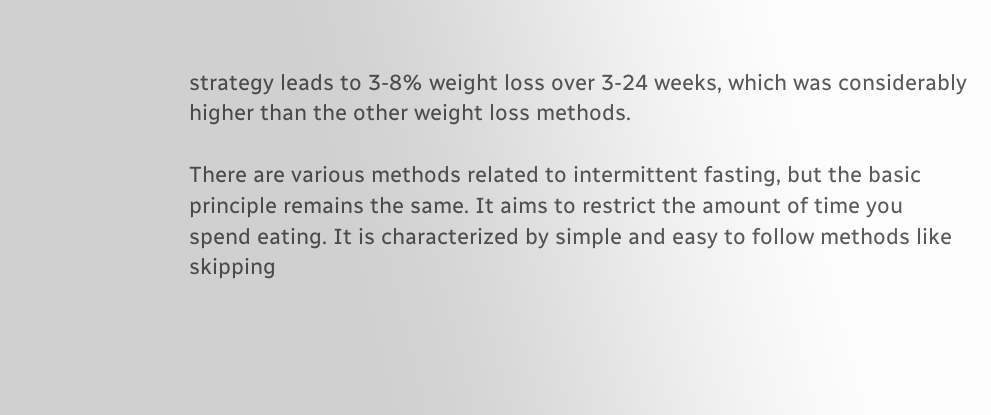strategy leads to 3-8% weight loss over 3-24 weeks, which was considerably higher than the other weight loss methods.

There are various methods related to intermittent fasting, but the basic principle remains the same. It aims to restrict the amount of time you spend eating. It is characterized by simple and easy to follow methods like skipping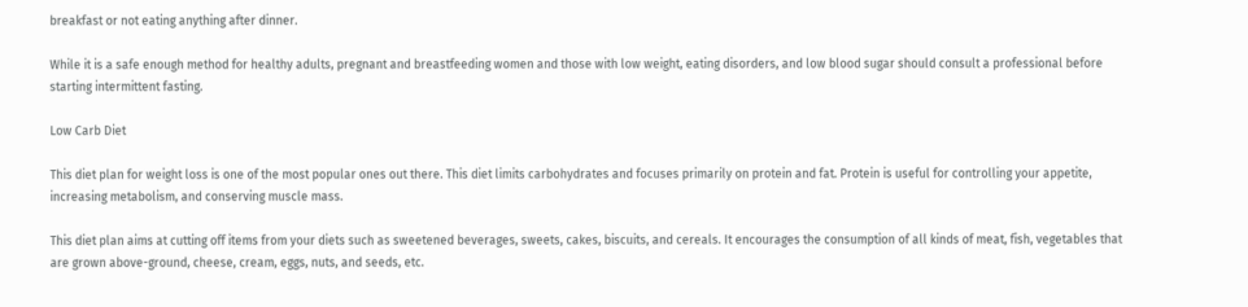breakfast or not eating anything after dinner.

While it is a safe enough method for healthy adults, pregnant and breastfeeding women and those with low weight, eating disorders, and low blood sugar should consult a professional before starting intermittent fasting.

Low Carb Diet

This diet plan for weight loss is one of the most popular ones out there. This diet limits carbohydrates and focuses primarily on protein and fat. Protein is useful for controlling your appetite, increasing metabolism, and conserving muscle mass.

This diet plan aims at cutting off items from your diets such as sweetened beverages, sweets, cakes, biscuits, and cereals. It encourages the consumption of all kinds of meat, fish, vegetables that are grown above-ground, cheese, cream, eggs, nuts, and seeds, etc.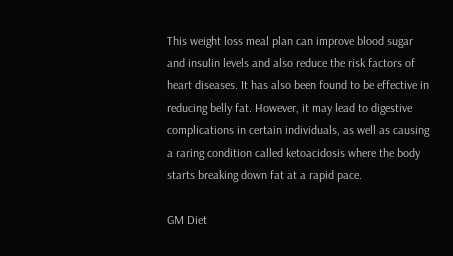This weight loss meal plan can improve blood sugar and insulin levels and also reduce the risk factors of heart diseases. It has also been found to be effective in reducing belly fat. However, it may lead to digestive complications in certain individuals, as well as causing a raring condition called ketoacidosis where the body starts breaking down fat at a rapid pace.

GM Diet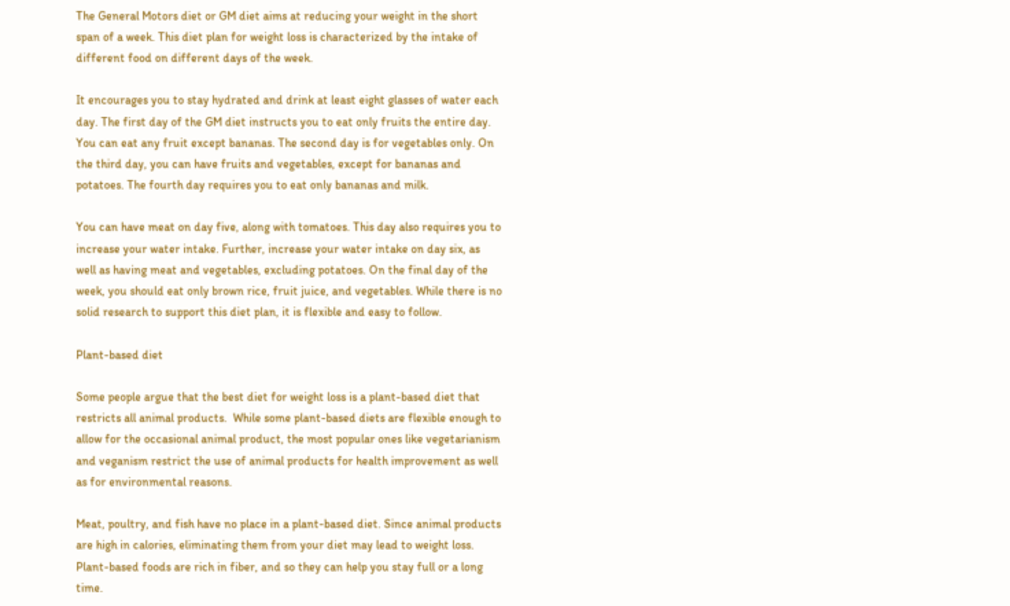The General Motors diet or GM diet aims at reducing your weight in the short span of a week. This diet plan for weight loss is characterized by the intake of different food on different days of the week.

It encourages you to stay hydrated and drink at least eight glasses of water each day. The first day of the GM diet instructs you to eat only fruits the entire day. You can eat any fruit except bananas. The second day is for vegetables only. On the third day, you can have fruits and vegetables, except for bananas and potatoes. The fourth day requires you to eat only bananas and milk.

You can have meat on day five, along with tomatoes. This day also requires you to increase your water intake. Further, increase your water intake on day six, as well as having meat and vegetables, excluding potatoes. On the final day of the week, you should eat only brown rice, fruit juice, and vegetables. While there is no solid research to support this diet plan, it is flexible and easy to follow.

Plant-based diet

Some people argue that the best diet for weight loss is a plant-based diet that restricts all animal products.  While some plant-based diets are flexible enough to allow for the occasional animal product, the most popular ones like vegetarianism and veganism restrict the use of animal products for health improvement as well as for environmental reasons.

Meat, poultry, and fish have no place in a plant-based diet. Since animal products are high in calories, eliminating them from your diet may lead to weight loss. Plant-based foods are rich in fiber, and so they can help you stay full or a long time.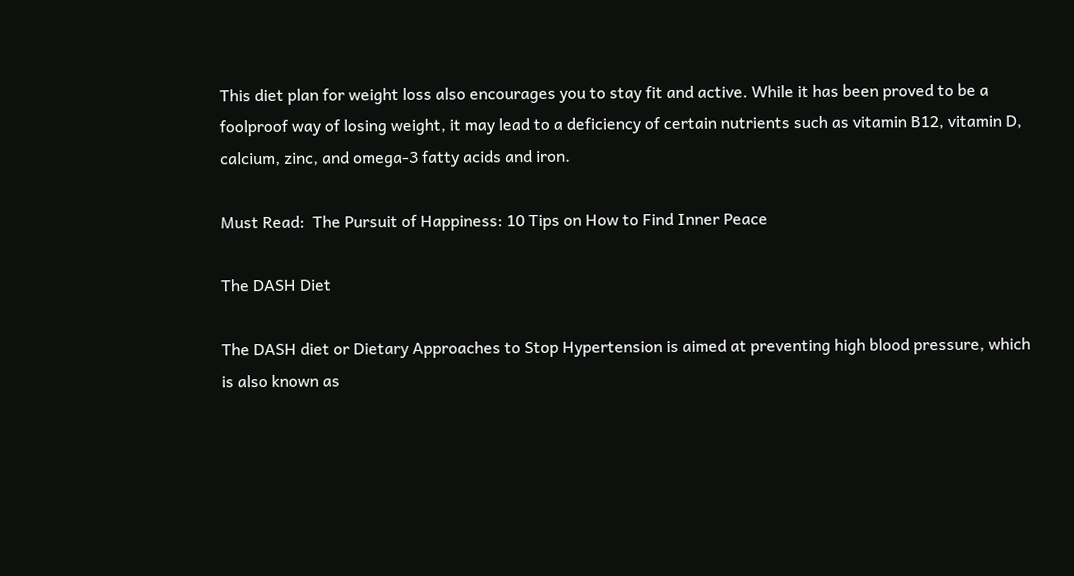This diet plan for weight loss also encourages you to stay fit and active. While it has been proved to be a foolproof way of losing weight, it may lead to a deficiency of certain nutrients such as vitamin B12, vitamin D, calcium, zinc, and omega-3 fatty acids and iron.

Must Read:  The Pursuit of Happiness: 10 Tips on How to Find Inner Peace

The DASH Diet

The DASH diet or Dietary Approaches to Stop Hypertension is aimed at preventing high blood pressure, which is also known as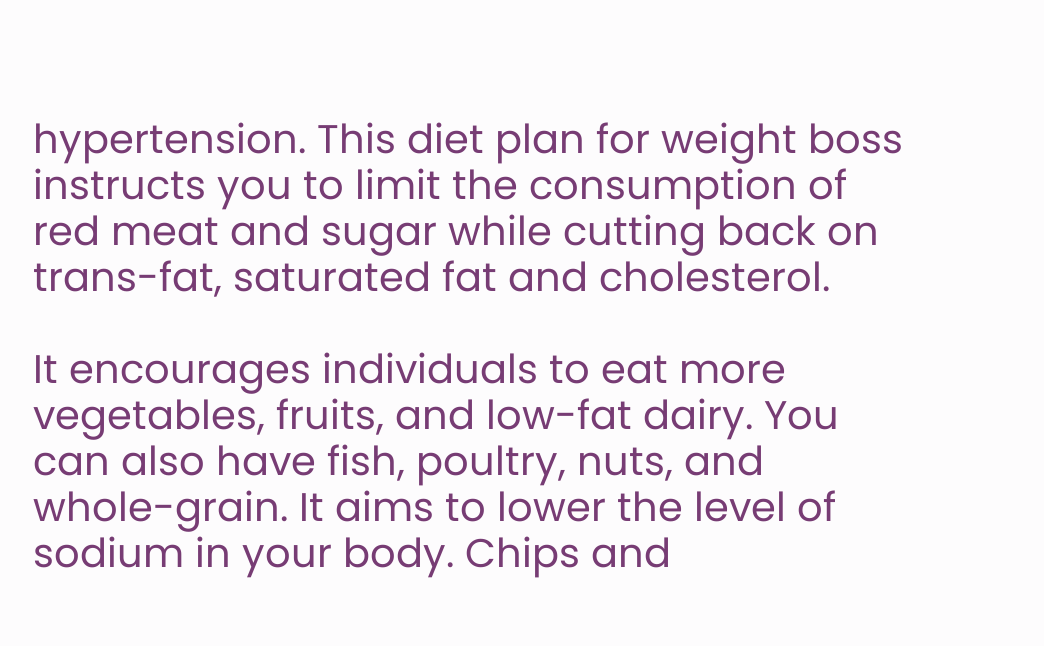hypertension. This diet plan for weight boss instructs you to limit the consumption of red meat and sugar while cutting back on trans-fat, saturated fat and cholesterol.

It encourages individuals to eat more vegetables, fruits, and low-fat dairy. You can also have fish, poultry, nuts, and whole-grain. It aims to lower the level of sodium in your body. Chips and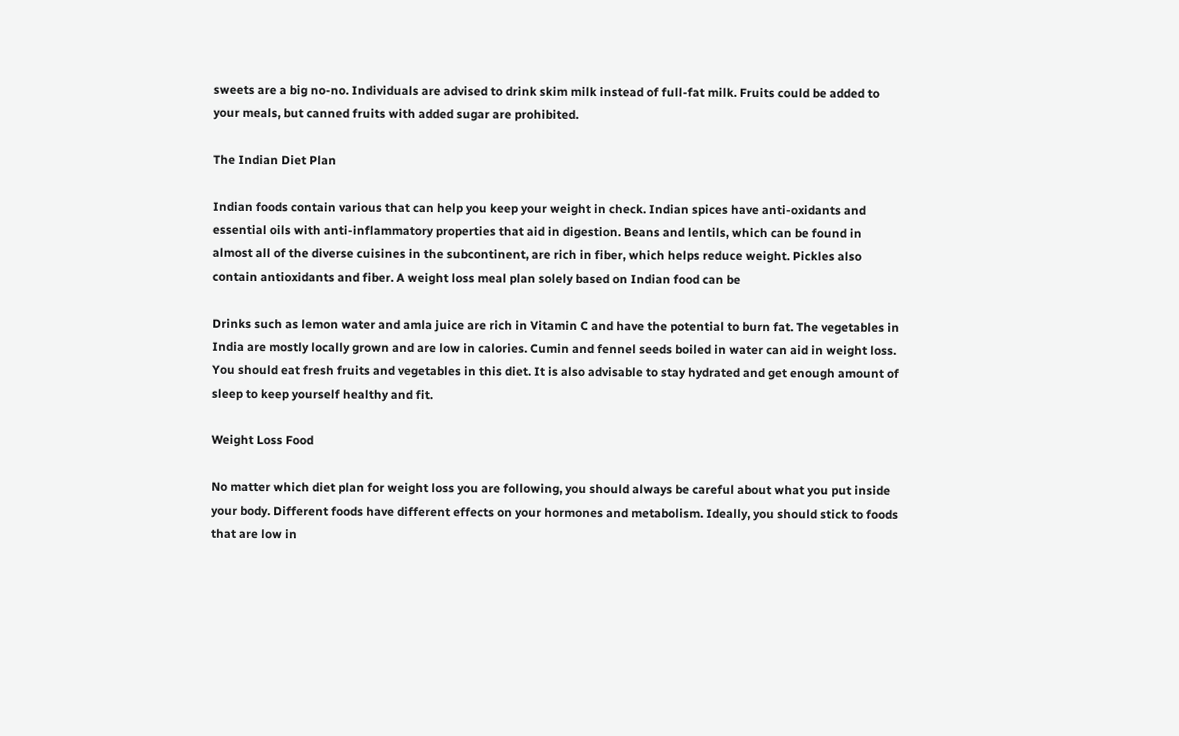sweets are a big no-no. Individuals are advised to drink skim milk instead of full-fat milk. Fruits could be added to your meals, but canned fruits with added sugar are prohibited.

The Indian Diet Plan

Indian foods contain various that can help you keep your weight in check. Indian spices have anti-oxidants and essential oils with anti-inflammatory properties that aid in digestion. Beans and lentils, which can be found in almost all of the diverse cuisines in the subcontinent, are rich in fiber, which helps reduce weight. Pickles also contain antioxidants and fiber. A weight loss meal plan solely based on Indian food can be

Drinks such as lemon water and amla juice are rich in Vitamin C and have the potential to burn fat. The vegetables in India are mostly locally grown and are low in calories. Cumin and fennel seeds boiled in water can aid in weight loss. You should eat fresh fruits and vegetables in this diet. It is also advisable to stay hydrated and get enough amount of sleep to keep yourself healthy and fit.

Weight Loss Food

No matter which diet plan for weight loss you are following, you should always be careful about what you put inside your body. Different foods have different effects on your hormones and metabolism. Ideally, you should stick to foods that are low in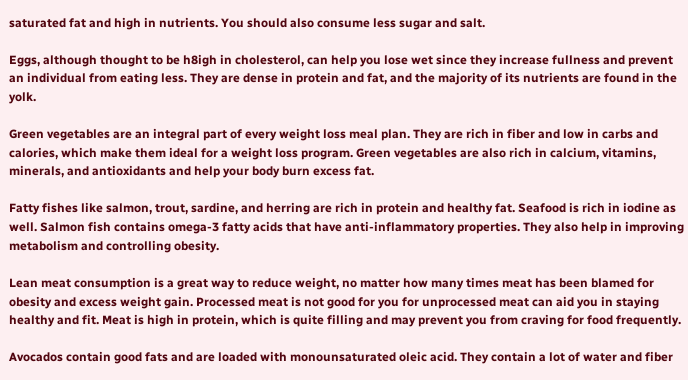saturated fat and high in nutrients. You should also consume less sugar and salt.

Eggs, although thought to be h8igh in cholesterol, can help you lose wet since they increase fullness and prevent an individual from eating less. They are dense in protein and fat, and the majority of its nutrients are found in the yolk.

Green vegetables are an integral part of every weight loss meal plan. They are rich in fiber and low in carbs and calories, which make them ideal for a weight loss program. Green vegetables are also rich in calcium, vitamins, minerals, and antioxidants and help your body burn excess fat.

Fatty fishes like salmon, trout, sardine, and herring are rich in protein and healthy fat. Seafood is rich in iodine as well. Salmon fish contains omega-3 fatty acids that have anti-inflammatory properties. They also help in improving metabolism and controlling obesity.

Lean meat consumption is a great way to reduce weight, no matter how many times meat has been blamed for obesity and excess weight gain. Processed meat is not good for you for unprocessed meat can aid you in staying healthy and fit. Meat is high in protein, which is quite filling and may prevent you from craving for food frequently.

Avocados contain good fats and are loaded with monounsaturated oleic acid. They contain a lot of water and fiber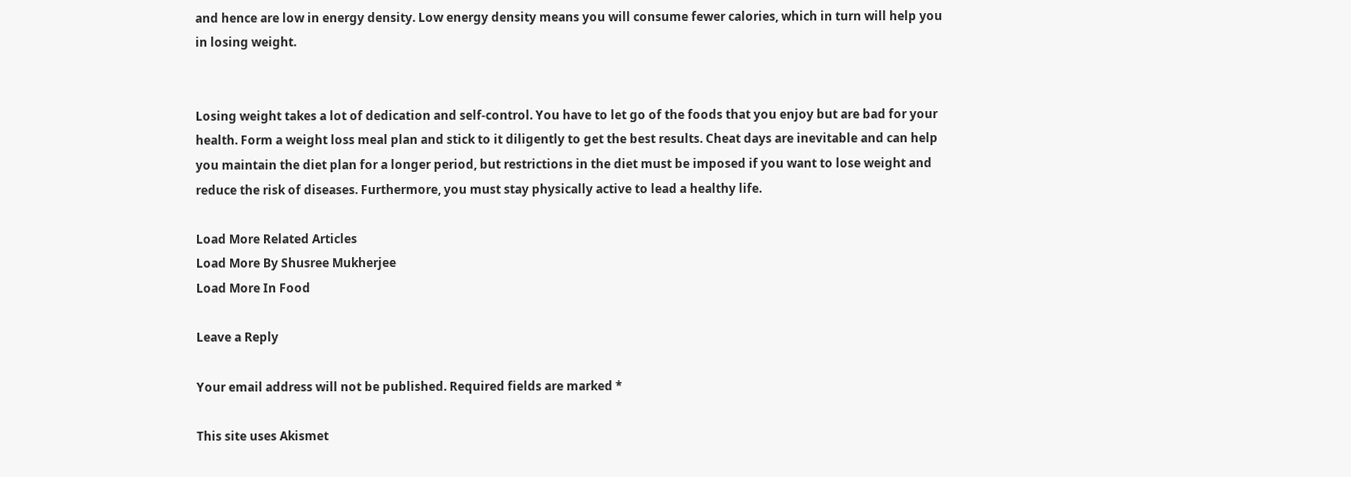and hence are low in energy density. Low energy density means you will consume fewer calories, which in turn will help you in losing weight.


Losing weight takes a lot of dedication and self-control. You have to let go of the foods that you enjoy but are bad for your health. Form a weight loss meal plan and stick to it diligently to get the best results. Cheat days are inevitable and can help you maintain the diet plan for a longer period, but restrictions in the diet must be imposed if you want to lose weight and reduce the risk of diseases. Furthermore, you must stay physically active to lead a healthy life.

Load More Related Articles
Load More By Shusree Mukherjee
Load More In Food

Leave a Reply

Your email address will not be published. Required fields are marked *

This site uses Akismet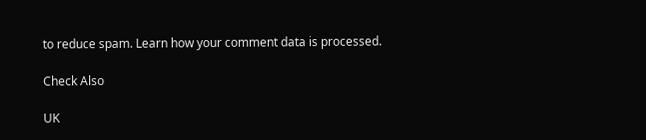to reduce spam. Learn how your comment data is processed.

Check Also

UK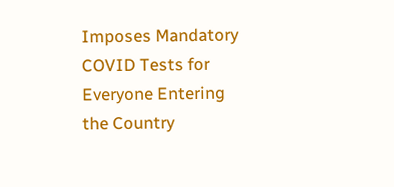Imposes Mandatory COVID Tests for Everyone Entering the Country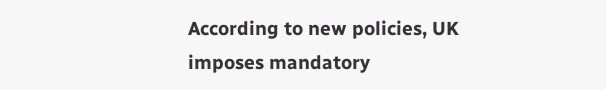According to new policies, UK imposes mandatory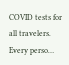COVID tests for all travelers. Every perso…